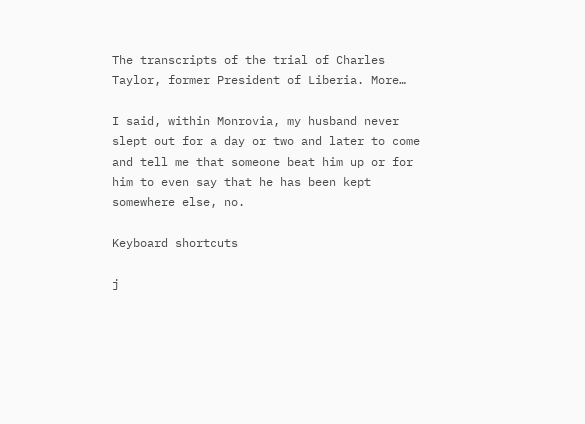The transcripts of the trial of Charles Taylor, former President of Liberia. More…

I said, within Monrovia, my husband never slept out for a day or two and later to come and tell me that someone beat him up or for him to even say that he has been kept somewhere else, no.

Keyboard shortcuts

j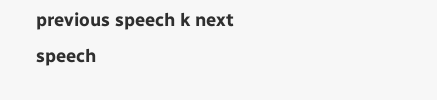previous speech k next speech